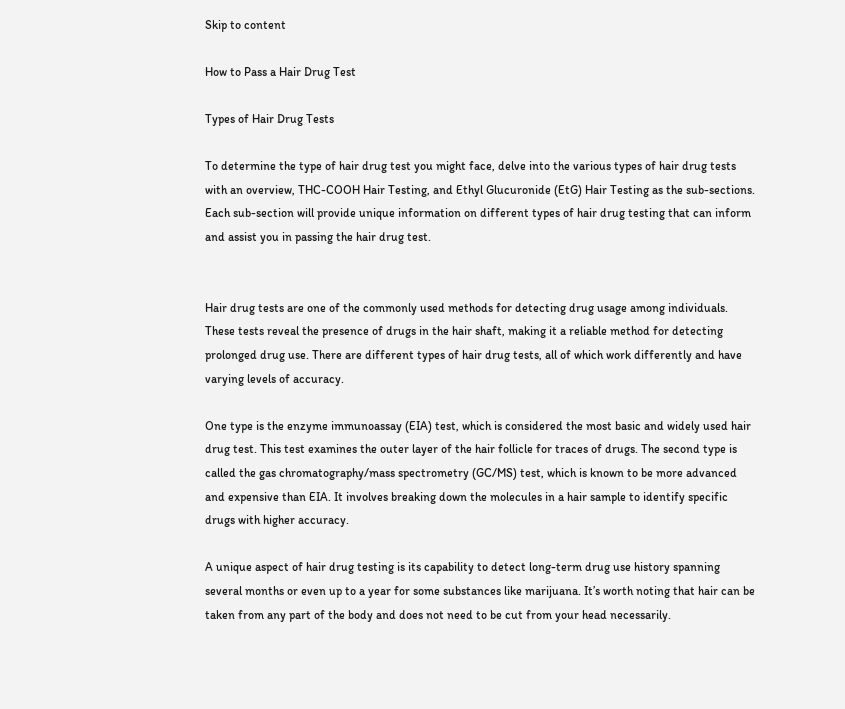Skip to content

How to Pass a Hair Drug Test

Types of Hair Drug Tests

To determine the type of hair drug test you might face, delve into the various types of hair drug tests with an overview, THC-COOH Hair Testing, and Ethyl Glucuronide (EtG) Hair Testing as the sub-sections. Each sub-section will provide unique information on different types of hair drug testing that can inform and assist you in passing the hair drug test.


Hair drug tests are one of the commonly used methods for detecting drug usage among individuals. These tests reveal the presence of drugs in the hair shaft, making it a reliable method for detecting prolonged drug use. There are different types of hair drug tests, all of which work differently and have varying levels of accuracy.

One type is the enzyme immunoassay (EIA) test, which is considered the most basic and widely used hair drug test. This test examines the outer layer of the hair follicle for traces of drugs. The second type is called the gas chromatography/mass spectrometry (GC/MS) test, which is known to be more advanced and expensive than EIA. It involves breaking down the molecules in a hair sample to identify specific drugs with higher accuracy.

A unique aspect of hair drug testing is its capability to detect long-term drug use history spanning several months or even up to a year for some substances like marijuana. It’s worth noting that hair can be taken from any part of the body and does not need to be cut from your head necessarily.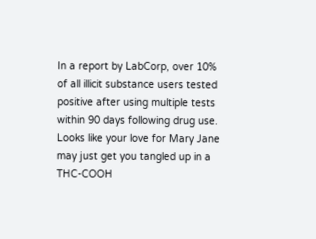In a report by LabCorp, over 10% of all illicit substance users tested positive after using multiple tests within 90 days following drug use. Looks like your love for Mary Jane may just get you tangled up in a THC-COOH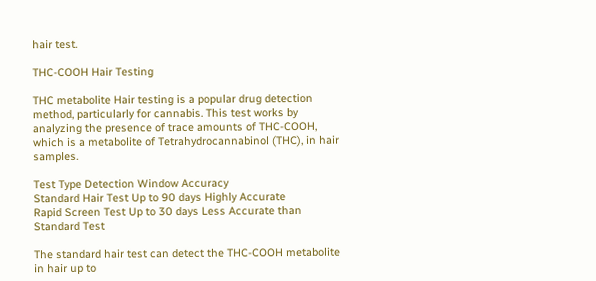hair test.

THC-COOH Hair Testing

THC metabolite Hair testing is a popular drug detection method, particularly for cannabis. This test works by analyzing the presence of trace amounts of THC-COOH, which is a metabolite of Tetrahydrocannabinol (THC), in hair samples.

Test Type Detection Window Accuracy
Standard Hair Test Up to 90 days Highly Accurate
Rapid Screen Test Up to 30 days Less Accurate than Standard Test

The standard hair test can detect the THC-COOH metabolite in hair up to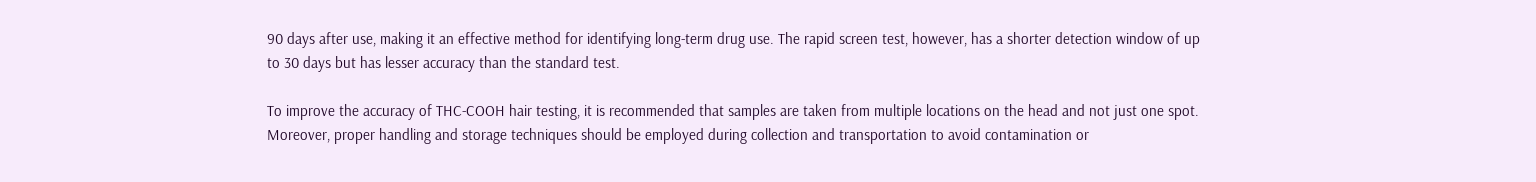90 days after use, making it an effective method for identifying long-term drug use. The rapid screen test, however, has a shorter detection window of up to 30 days but has lesser accuracy than the standard test.

To improve the accuracy of THC-COOH hair testing, it is recommended that samples are taken from multiple locations on the head and not just one spot. Moreover, proper handling and storage techniques should be employed during collection and transportation to avoid contamination or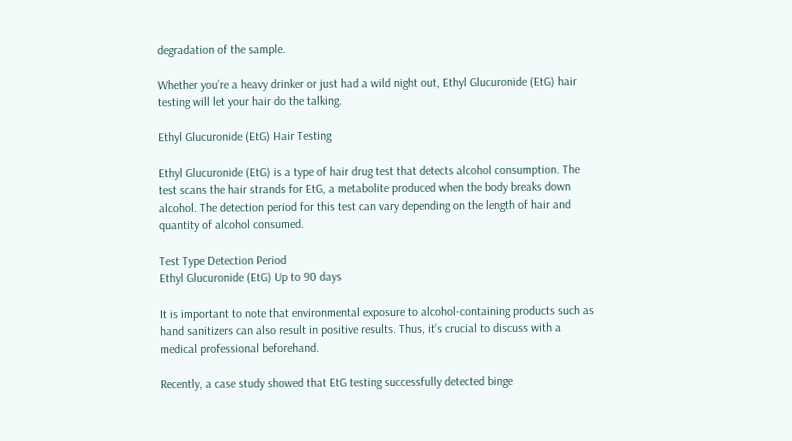degradation of the sample.

Whether you’re a heavy drinker or just had a wild night out, Ethyl Glucuronide (EtG) hair testing will let your hair do the talking.

Ethyl Glucuronide (EtG) Hair Testing

Ethyl Glucuronide (EtG) is a type of hair drug test that detects alcohol consumption. The test scans the hair strands for EtG, a metabolite produced when the body breaks down alcohol. The detection period for this test can vary depending on the length of hair and quantity of alcohol consumed.

Test Type Detection Period
Ethyl Glucuronide (EtG) Up to 90 days

It is important to note that environmental exposure to alcohol-containing products such as hand sanitizers can also result in positive results. Thus, it’s crucial to discuss with a medical professional beforehand.

Recently, a case study showed that EtG testing successfully detected binge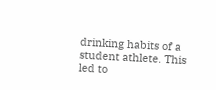drinking habits of a student athlete. This led to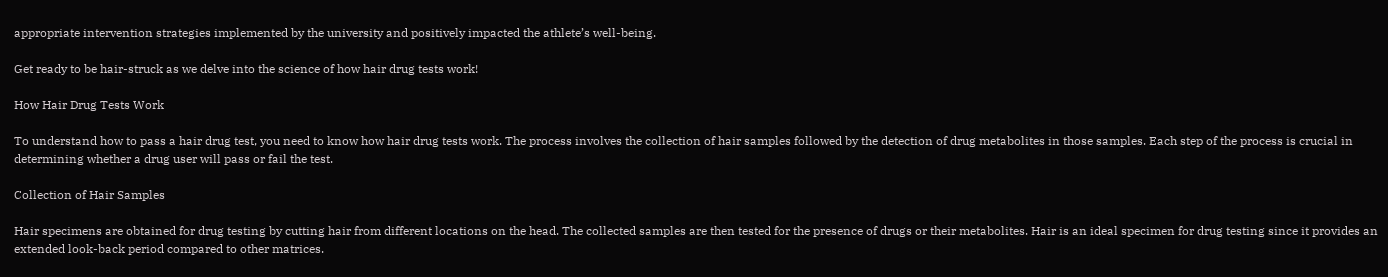appropriate intervention strategies implemented by the university and positively impacted the athlete’s well-being.

Get ready to be hair-struck as we delve into the science of how hair drug tests work!

How Hair Drug Tests Work

To understand how to pass a hair drug test, you need to know how hair drug tests work. The process involves the collection of hair samples followed by the detection of drug metabolites in those samples. Each step of the process is crucial in determining whether a drug user will pass or fail the test.

Collection of Hair Samples

Hair specimens are obtained for drug testing by cutting hair from different locations on the head. The collected samples are then tested for the presence of drugs or their metabolites. Hair is an ideal specimen for drug testing since it provides an extended look-back period compared to other matrices.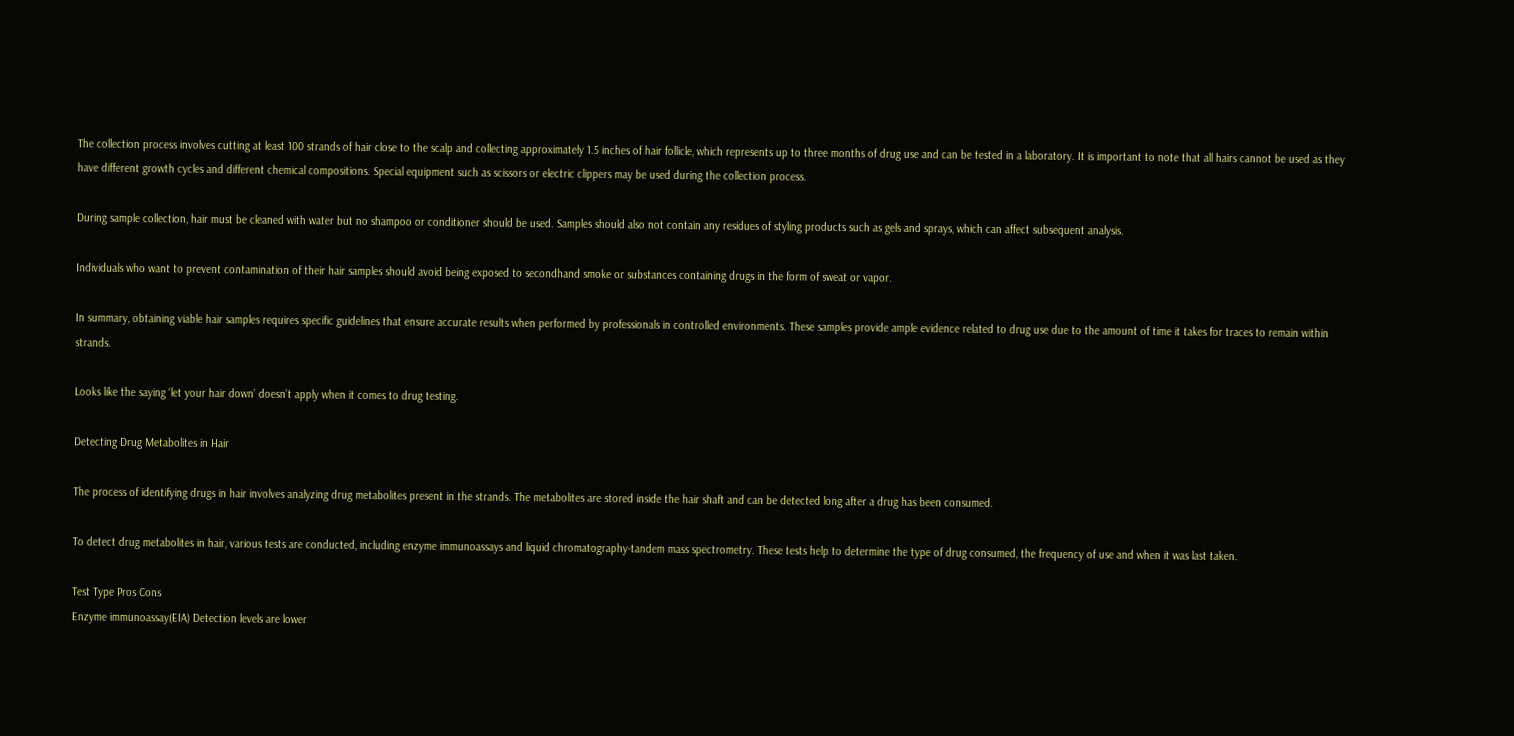The collection process involves cutting at least 100 strands of hair close to the scalp and collecting approximately 1.5 inches of hair follicle, which represents up to three months of drug use and can be tested in a laboratory. It is important to note that all hairs cannot be used as they have different growth cycles and different chemical compositions. Special equipment such as scissors or electric clippers may be used during the collection process.

During sample collection, hair must be cleaned with water but no shampoo or conditioner should be used. Samples should also not contain any residues of styling products such as gels and sprays, which can affect subsequent analysis.

Individuals who want to prevent contamination of their hair samples should avoid being exposed to secondhand smoke or substances containing drugs in the form of sweat or vapor.

In summary, obtaining viable hair samples requires specific guidelines that ensure accurate results when performed by professionals in controlled environments. These samples provide ample evidence related to drug use due to the amount of time it takes for traces to remain within strands.

Looks like the saying ‘let your hair down’ doesn’t apply when it comes to drug testing.

Detecting Drug Metabolites in Hair

The process of identifying drugs in hair involves analyzing drug metabolites present in the strands. The metabolites are stored inside the hair shaft and can be detected long after a drug has been consumed.

To detect drug metabolites in hair, various tests are conducted, including enzyme immunoassays and liquid chromatography-tandem mass spectrometry. These tests help to determine the type of drug consumed, the frequency of use and when it was last taken.

Test Type Pros Cons
Enzyme immunoassay(EIA) Detection levels are lower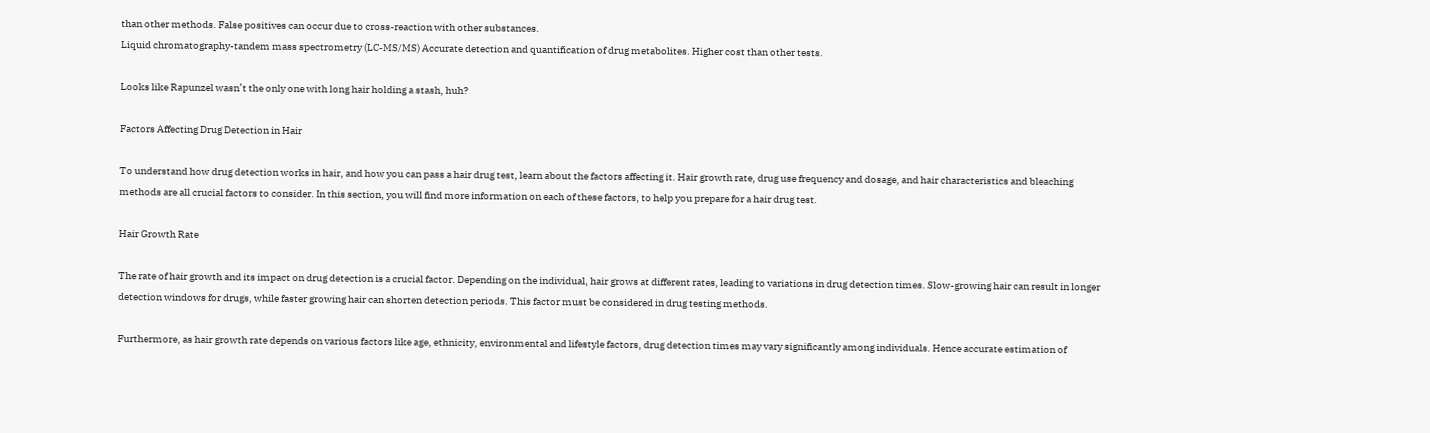than other methods. False positives can occur due to cross-reaction with other substances.
Liquid chromatography-tandem mass spectrometry (LC-MS/MS) Accurate detection and quantification of drug metabolites. Higher cost than other tests.

Looks like Rapunzel wasn’t the only one with long hair holding a stash, huh?

Factors Affecting Drug Detection in Hair

To understand how drug detection works in hair, and how you can pass a hair drug test, learn about the factors affecting it. Hair growth rate, drug use frequency and dosage, and hair characteristics and bleaching methods are all crucial factors to consider. In this section, you will find more information on each of these factors, to help you prepare for a hair drug test.

Hair Growth Rate

The rate of hair growth and its impact on drug detection is a crucial factor. Depending on the individual, hair grows at different rates, leading to variations in drug detection times. Slow-growing hair can result in longer detection windows for drugs, while faster growing hair can shorten detection periods. This factor must be considered in drug testing methods.

Furthermore, as hair growth rate depends on various factors like age, ethnicity, environmental and lifestyle factors, drug detection times may vary significantly among individuals. Hence accurate estimation of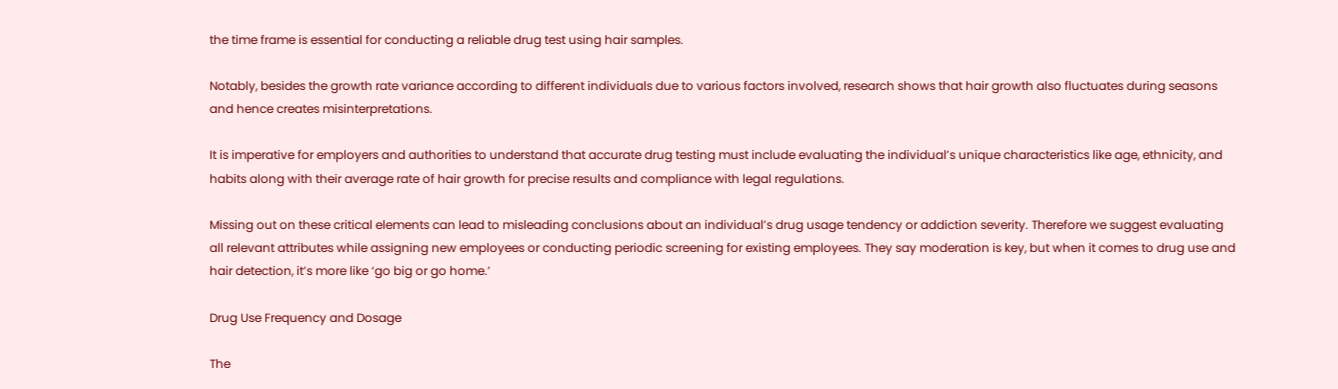the time frame is essential for conducting a reliable drug test using hair samples.

Notably, besides the growth rate variance according to different individuals due to various factors involved, research shows that hair growth also fluctuates during seasons and hence creates misinterpretations.

It is imperative for employers and authorities to understand that accurate drug testing must include evaluating the individual’s unique characteristics like age, ethnicity, and habits along with their average rate of hair growth for precise results and compliance with legal regulations.

Missing out on these critical elements can lead to misleading conclusions about an individual’s drug usage tendency or addiction severity. Therefore we suggest evaluating all relevant attributes while assigning new employees or conducting periodic screening for existing employees. They say moderation is key, but when it comes to drug use and hair detection, it’s more like ‘go big or go home.’

Drug Use Frequency and Dosage

The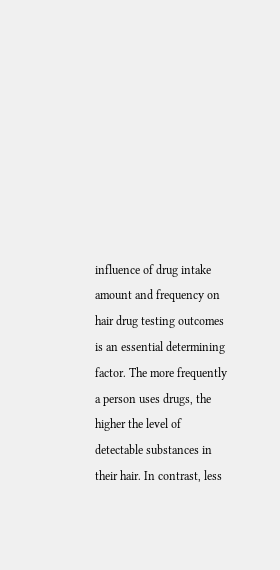influence of drug intake amount and frequency on hair drug testing outcomes is an essential determining factor. The more frequently a person uses drugs, the higher the level of detectable substances in their hair. In contrast, less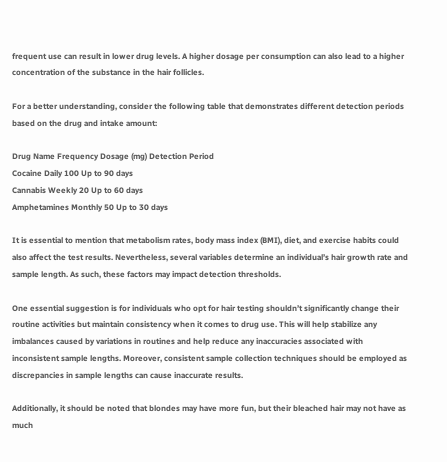frequent use can result in lower drug levels. A higher dosage per consumption can also lead to a higher concentration of the substance in the hair follicles.

For a better understanding, consider the following table that demonstrates different detection periods based on the drug and intake amount:

Drug Name Frequency Dosage (mg) Detection Period
Cocaine Daily 100 Up to 90 days
Cannabis Weekly 20 Up to 60 days
Amphetamines Monthly 50 Up to 30 days

It is essential to mention that metabolism rates, body mass index (BMI), diet, and exercise habits could also affect the test results. Nevertheless, several variables determine an individual’s hair growth rate and sample length. As such, these factors may impact detection thresholds.

One essential suggestion is for individuals who opt for hair testing shouldn’t significantly change their routine activities but maintain consistency when it comes to drug use. This will help stabilize any imbalances caused by variations in routines and help reduce any inaccuracies associated with inconsistent sample lengths. Moreover, consistent sample collection techniques should be employed as discrepancies in sample lengths can cause inaccurate results.

Additionally, it should be noted that blondes may have more fun, but their bleached hair may not have as much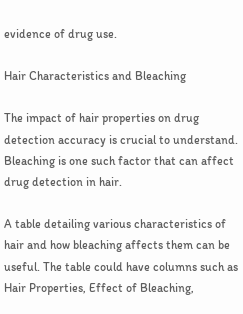evidence of drug use.

Hair Characteristics and Bleaching

The impact of hair properties on drug detection accuracy is crucial to understand. Bleaching is one such factor that can affect drug detection in hair.

A table detailing various characteristics of hair and how bleaching affects them can be useful. The table could have columns such as Hair Properties, Effect of Bleaching,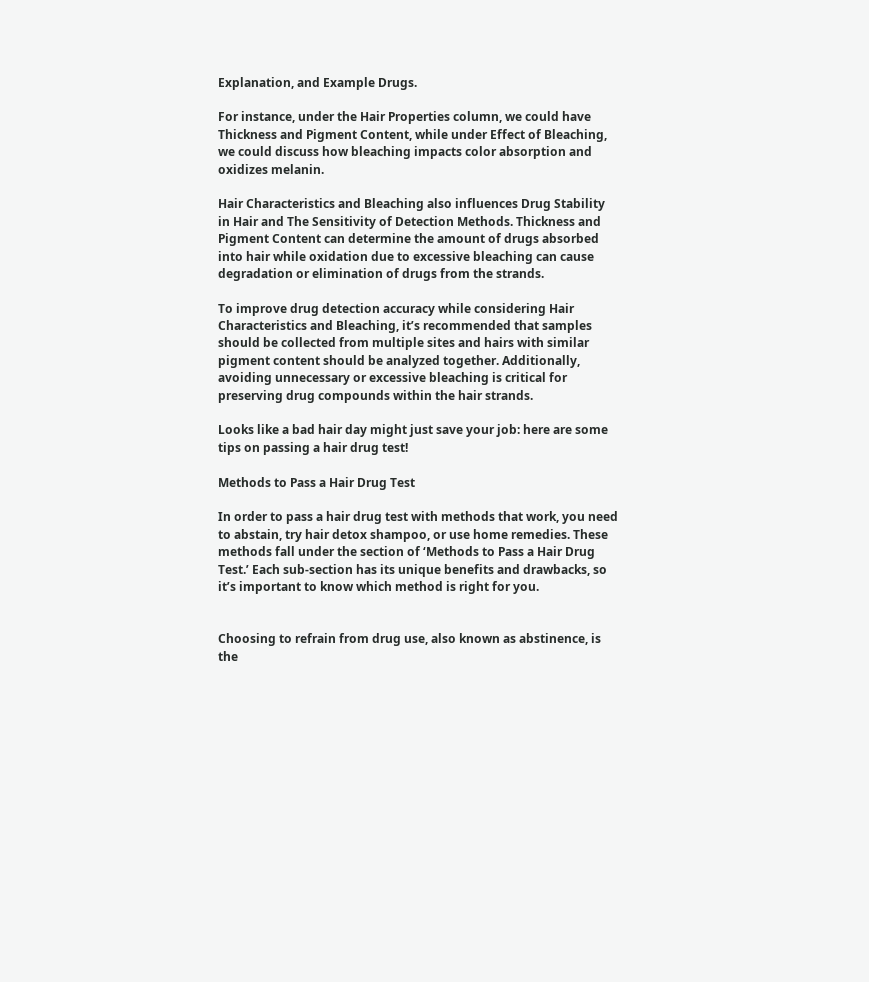Explanation, and Example Drugs.

For instance, under the Hair Properties column, we could have Thickness and Pigment Content, while under Effect of Bleaching, we could discuss how bleaching impacts color absorption and oxidizes melanin.

Hair Characteristics and Bleaching also influences Drug Stability in Hair and The Sensitivity of Detection Methods. Thickness and Pigment Content can determine the amount of drugs absorbed into hair while oxidation due to excessive bleaching can cause degradation or elimination of drugs from the strands.

To improve drug detection accuracy while considering Hair Characteristics and Bleaching, it’s recommended that samples should be collected from multiple sites and hairs with similar pigment content should be analyzed together. Additionally, avoiding unnecessary or excessive bleaching is critical for preserving drug compounds within the hair strands.

Looks like a bad hair day might just save your job: here are some tips on passing a hair drug test!

Methods to Pass a Hair Drug Test

In order to pass a hair drug test with methods that work, you need to abstain, try hair detox shampoo, or use home remedies. These methods fall under the section of ‘Methods to Pass a Hair Drug Test.’ Each sub-section has its unique benefits and drawbacks, so it’s important to know which method is right for you.


Choosing to refrain from drug use, also known as abstinence, is the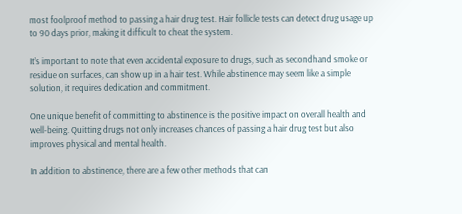most foolproof method to passing a hair drug test. Hair follicle tests can detect drug usage up to 90 days prior, making it difficult to cheat the system.

It’s important to note that even accidental exposure to drugs, such as secondhand smoke or residue on surfaces, can show up in a hair test. While abstinence may seem like a simple solution, it requires dedication and commitment.

One unique benefit of committing to abstinence is the positive impact on overall health and well-being. Quitting drugs not only increases chances of passing a hair drug test but also improves physical and mental health.

In addition to abstinence, there are a few other methods that can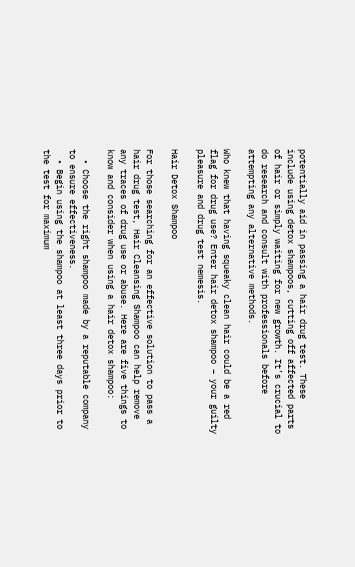potentially aid in passing a hair drug test. These include using detox shampoos, cutting off affected parts of hair or simply waiting for new growth. It’s crucial to do research and consult with professionals before attempting any alternative methods.

Who knew that having squeaky clean hair could be a red flag for drug use? Enter hair detox shampoo – your guilty pleasure and drug test nemesis.

Hair Detox Shampoo

For those searching for an effective solution to pass a hair drug test, Hair Cleansing Shampoo can help remove any traces of drug use or abuse. Here are five things to know and consider when using a hair detox shampoo:

  • Choose the right shampoo made by a reputable company to ensure effectiveness.
  • Begin using the shampoo at least three days prior to the test for maximum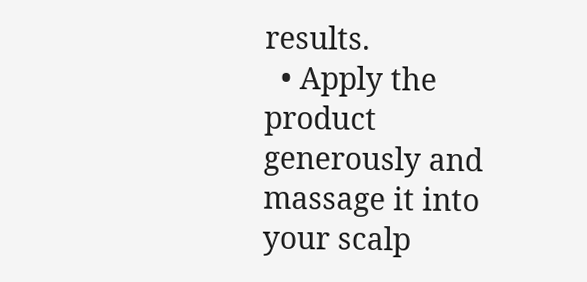results.
  • Apply the product generously and massage it into your scalp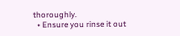thoroughly.
  • Ensure you rinse it out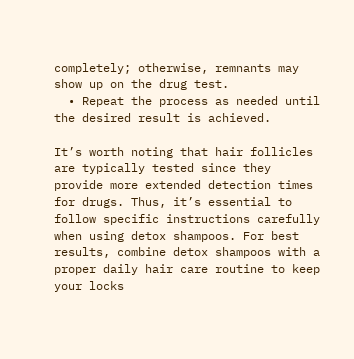completely; otherwise, remnants may show up on the drug test.
  • Repeat the process as needed until the desired result is achieved.

It’s worth noting that hair follicles are typically tested since they provide more extended detection times for drugs. Thus, it’s essential to follow specific instructions carefully when using detox shampoos. For best results, combine detox shampoos with a proper daily hair care routine to keep your locks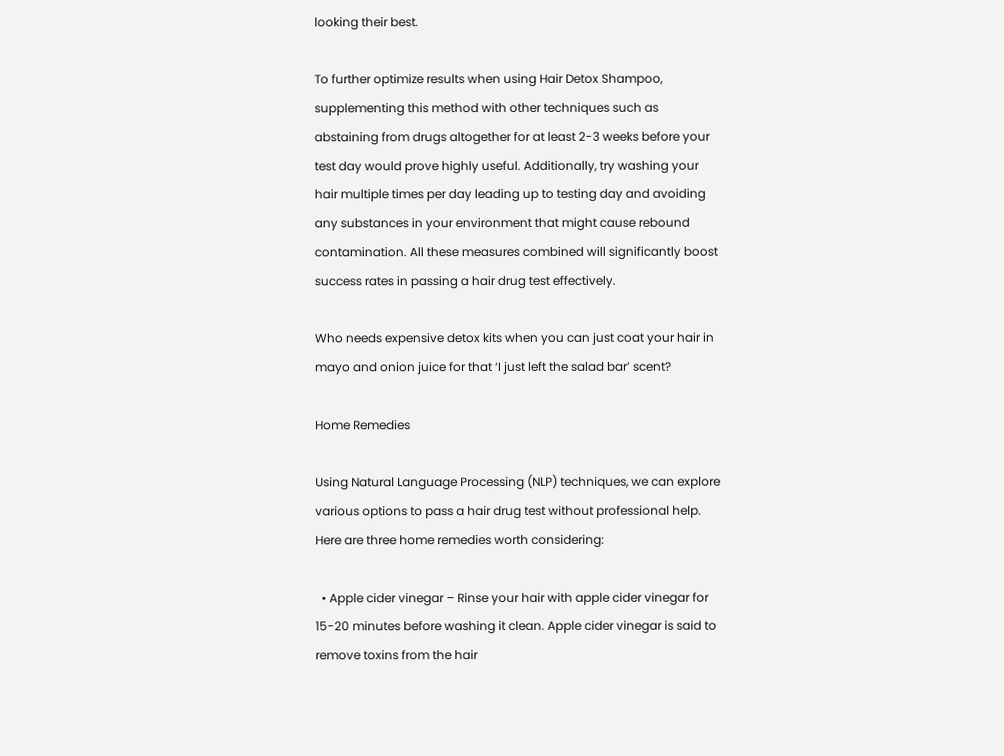looking their best.

To further optimize results when using Hair Detox Shampoo, supplementing this method with other techniques such as abstaining from drugs altogether for at least 2-3 weeks before your test day would prove highly useful. Additionally, try washing your hair multiple times per day leading up to testing day and avoiding any substances in your environment that might cause rebound contamination. All these measures combined will significantly boost success rates in passing a hair drug test effectively.

Who needs expensive detox kits when you can just coat your hair in mayo and onion juice for that ‘I just left the salad bar’ scent?

Home Remedies

Using Natural Language Processing (NLP) techniques, we can explore various options to pass a hair drug test without professional help. Here are three home remedies worth considering:

  • Apple cider vinegar – Rinse your hair with apple cider vinegar for 15-20 minutes before washing it clean. Apple cider vinegar is said to remove toxins from the hair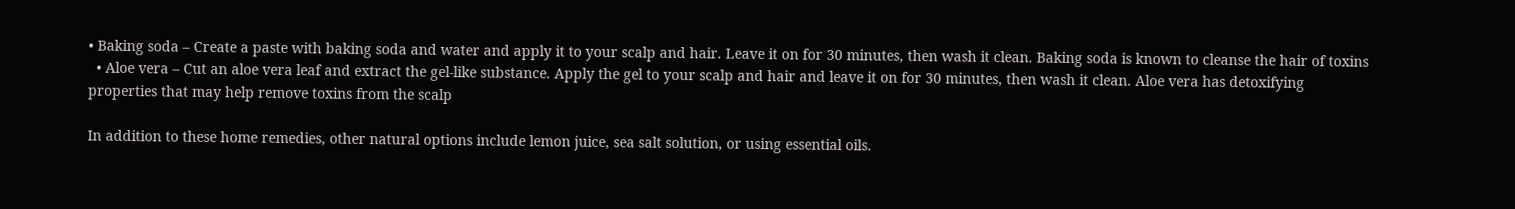• Baking soda – Create a paste with baking soda and water and apply it to your scalp and hair. Leave it on for 30 minutes, then wash it clean. Baking soda is known to cleanse the hair of toxins
  • Aloe vera – Cut an aloe vera leaf and extract the gel-like substance. Apply the gel to your scalp and hair and leave it on for 30 minutes, then wash it clean. Aloe vera has detoxifying properties that may help remove toxins from the scalp

In addition to these home remedies, other natural options include lemon juice, sea salt solution, or using essential oils.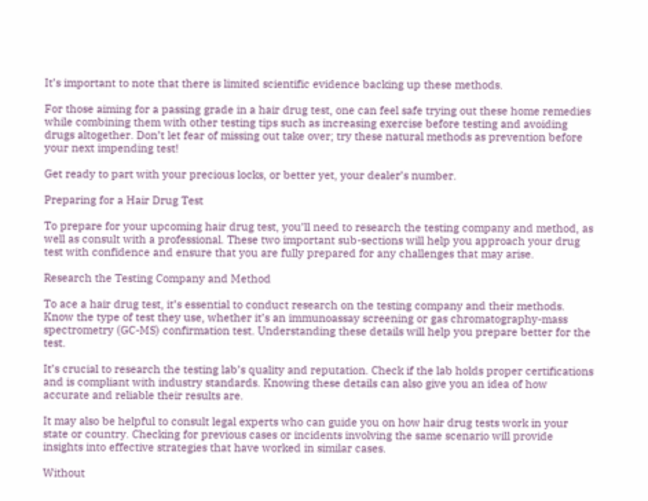It’s important to note that there is limited scientific evidence backing up these methods.

For those aiming for a passing grade in a hair drug test, one can feel safe trying out these home remedies while combining them with other testing tips such as increasing exercise before testing and avoiding drugs altogether. Don’t let fear of missing out take over; try these natural methods as prevention before your next impending test!

Get ready to part with your precious locks, or better yet, your dealer’s number.

Preparing for a Hair Drug Test

To prepare for your upcoming hair drug test, you’ll need to research the testing company and method, as well as consult with a professional. These two important sub-sections will help you approach your drug test with confidence and ensure that you are fully prepared for any challenges that may arise.

Research the Testing Company and Method

To ace a hair drug test, it’s essential to conduct research on the testing company and their methods. Know the type of test they use, whether it’s an immunoassay screening or gas chromatography-mass spectrometry (GC-MS) confirmation test. Understanding these details will help you prepare better for the test.

It’s crucial to research the testing lab’s quality and reputation. Check if the lab holds proper certifications and is compliant with industry standards. Knowing these details can also give you an idea of how accurate and reliable their results are.

It may also be helpful to consult legal experts who can guide you on how hair drug tests work in your state or country. Checking for previous cases or incidents involving the same scenario will provide insights into effective strategies that have worked in similar cases.

Without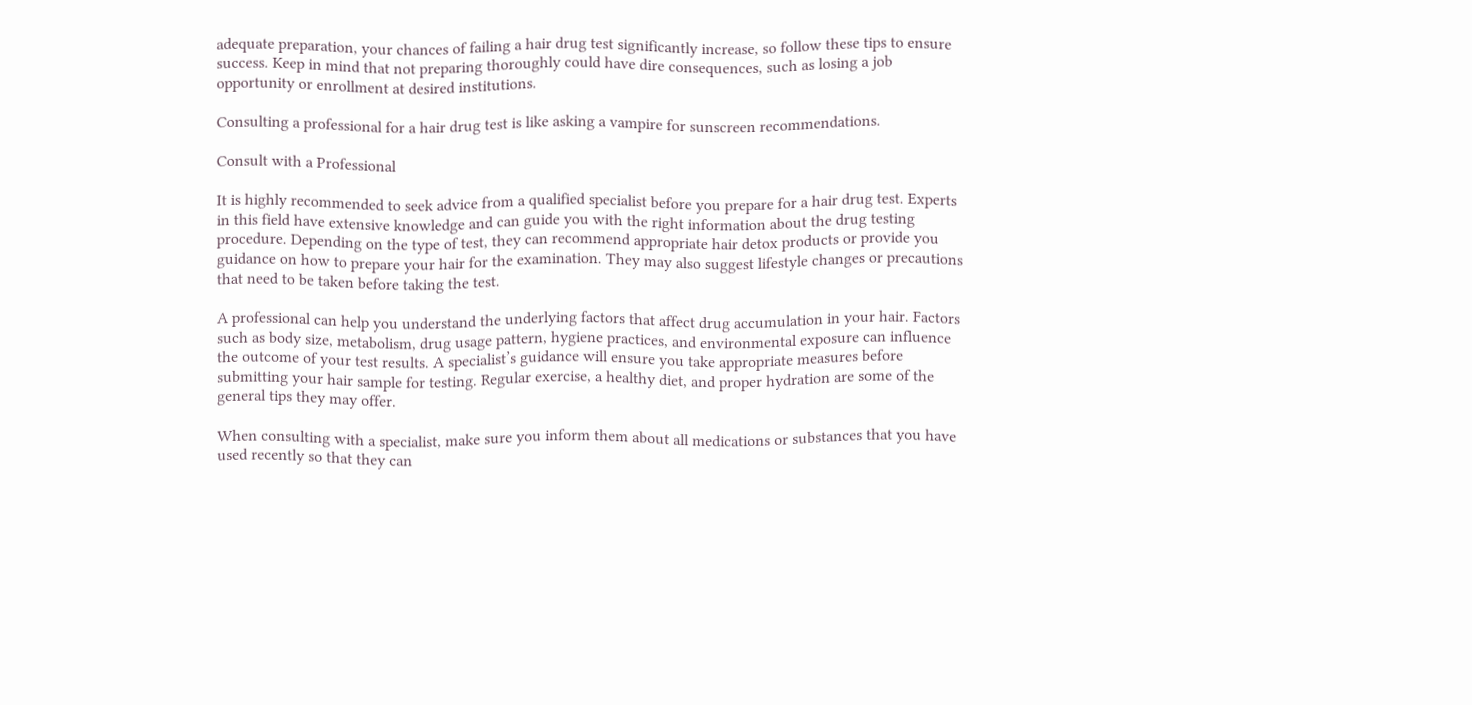adequate preparation, your chances of failing a hair drug test significantly increase, so follow these tips to ensure success. Keep in mind that not preparing thoroughly could have dire consequences, such as losing a job opportunity or enrollment at desired institutions.

Consulting a professional for a hair drug test is like asking a vampire for sunscreen recommendations.

Consult with a Professional

It is highly recommended to seek advice from a qualified specialist before you prepare for a hair drug test. Experts in this field have extensive knowledge and can guide you with the right information about the drug testing procedure. Depending on the type of test, they can recommend appropriate hair detox products or provide you guidance on how to prepare your hair for the examination. They may also suggest lifestyle changes or precautions that need to be taken before taking the test.

A professional can help you understand the underlying factors that affect drug accumulation in your hair. Factors such as body size, metabolism, drug usage pattern, hygiene practices, and environmental exposure can influence the outcome of your test results. A specialist’s guidance will ensure you take appropriate measures before submitting your hair sample for testing. Regular exercise, a healthy diet, and proper hydration are some of the general tips they may offer.

When consulting with a specialist, make sure you inform them about all medications or substances that you have used recently so that they can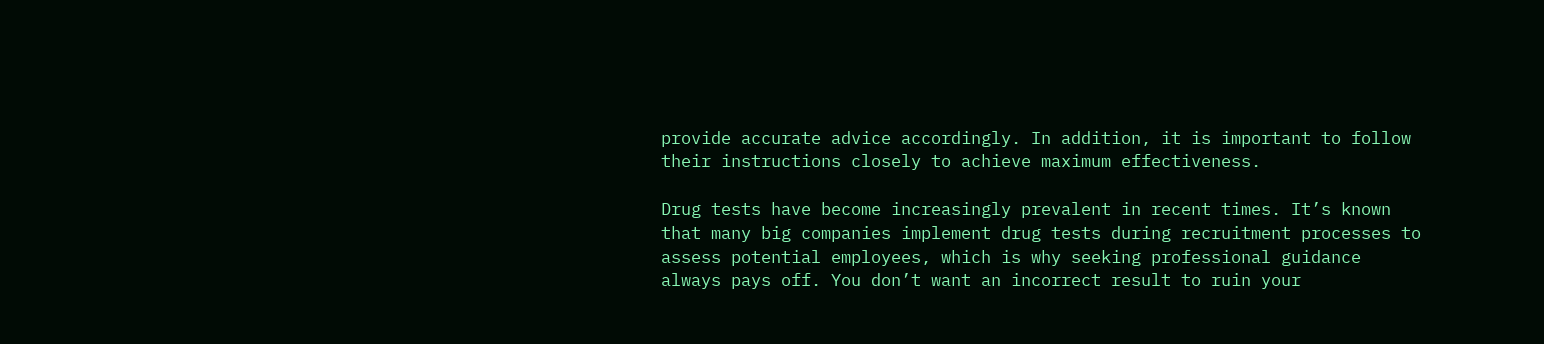provide accurate advice accordingly. In addition, it is important to follow their instructions closely to achieve maximum effectiveness.

Drug tests have become increasingly prevalent in recent times. It’s known that many big companies implement drug tests during recruitment processes to assess potential employees, which is why seeking professional guidance always pays off. You don’t want an incorrect result to ruin your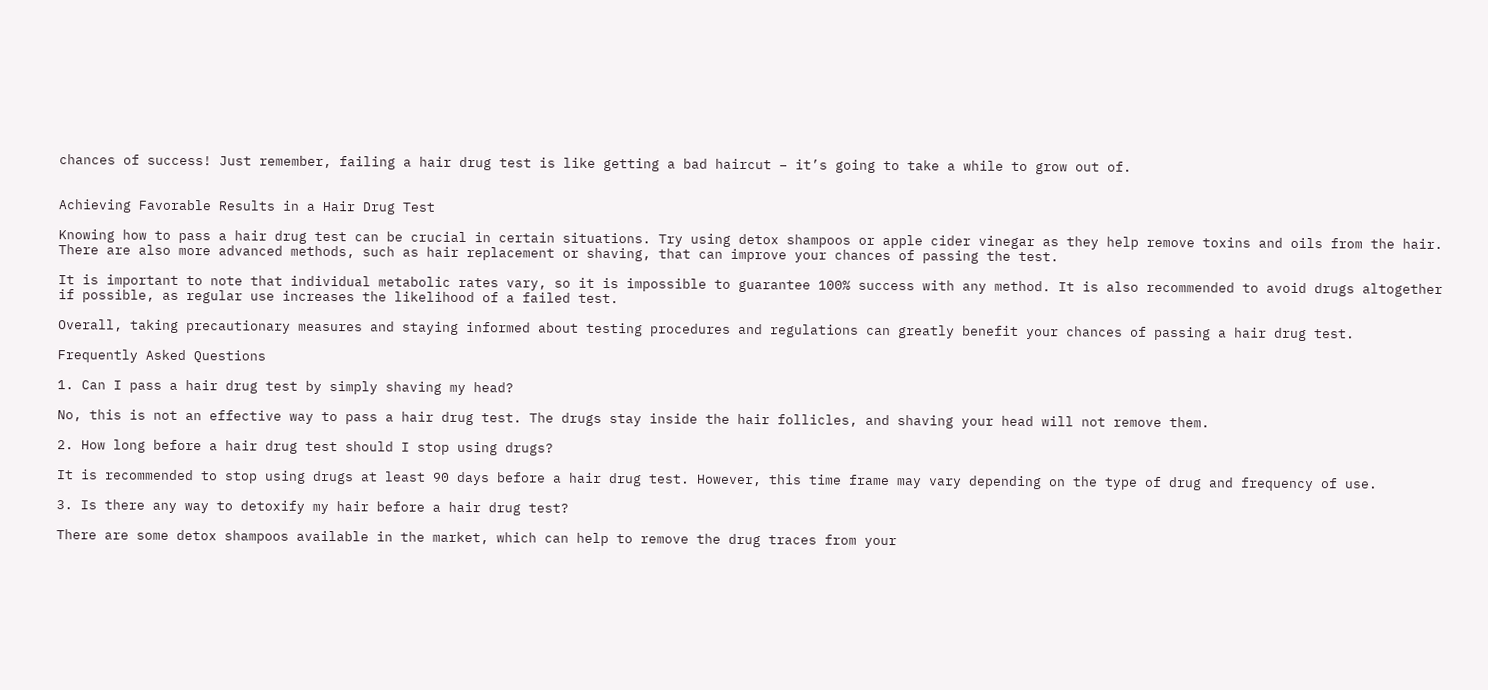chances of success! Just remember, failing a hair drug test is like getting a bad haircut – it’s going to take a while to grow out of.


Achieving Favorable Results in a Hair Drug Test

Knowing how to pass a hair drug test can be crucial in certain situations. Try using detox shampoos or apple cider vinegar as they help remove toxins and oils from the hair. There are also more advanced methods, such as hair replacement or shaving, that can improve your chances of passing the test.

It is important to note that individual metabolic rates vary, so it is impossible to guarantee 100% success with any method. It is also recommended to avoid drugs altogether if possible, as regular use increases the likelihood of a failed test.

Overall, taking precautionary measures and staying informed about testing procedures and regulations can greatly benefit your chances of passing a hair drug test.

Frequently Asked Questions

1. Can I pass a hair drug test by simply shaving my head?

No, this is not an effective way to pass a hair drug test. The drugs stay inside the hair follicles, and shaving your head will not remove them.

2. How long before a hair drug test should I stop using drugs?

It is recommended to stop using drugs at least 90 days before a hair drug test. However, this time frame may vary depending on the type of drug and frequency of use.

3. Is there any way to detoxify my hair before a hair drug test?

There are some detox shampoos available in the market, which can help to remove the drug traces from your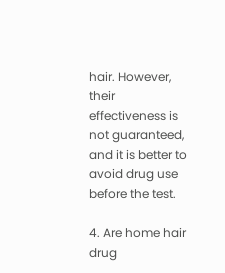hair. However, their effectiveness is not guaranteed, and it is better to avoid drug use before the test.

4. Are home hair drug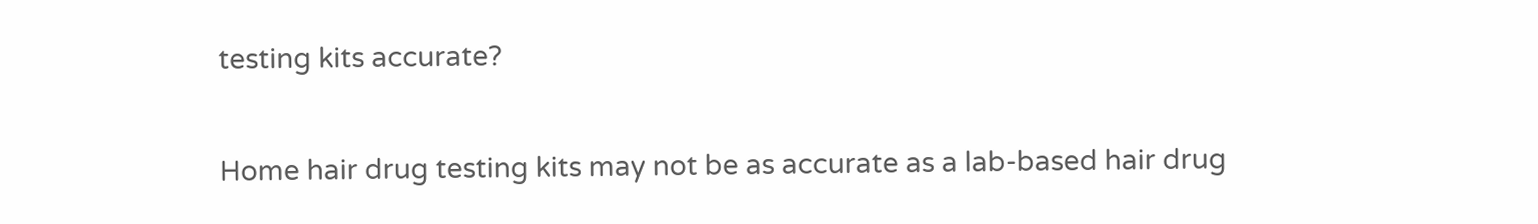testing kits accurate?

Home hair drug testing kits may not be as accurate as a lab-based hair drug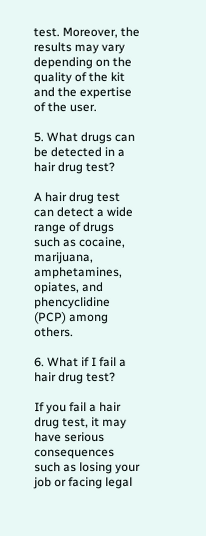test. Moreover, the results may vary depending on the quality of the kit and the expertise of the user.

5. What drugs can be detected in a hair drug test?

A hair drug test can detect a wide range of drugs such as cocaine, marijuana, amphetamines, opiates, and phencyclidine (PCP) among others.

6. What if I fail a hair drug test?

If you fail a hair drug test, it may have serious consequences such as losing your job or facing legal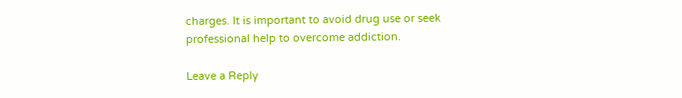charges. It is important to avoid drug use or seek professional help to overcome addiction.

Leave a Reply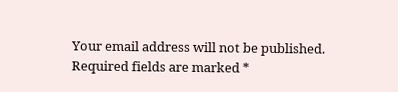Your email address will not be published. Required fields are marked *